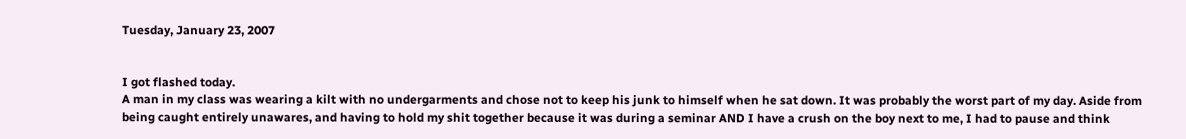Tuesday, January 23, 2007


I got flashed today.
A man in my class was wearing a kilt with no undergarments and chose not to keep his junk to himself when he sat down. It was probably the worst part of my day. Aside from being caught entirely unawares, and having to hold my shit together because it was during a seminar AND I have a crush on the boy next to me, I had to pause and think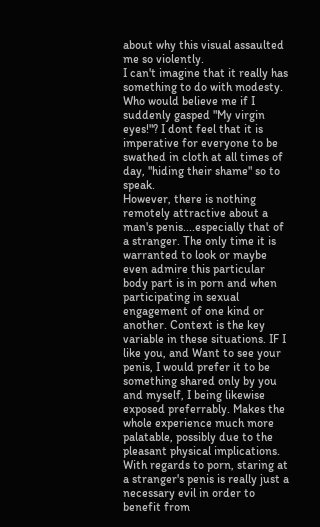about why this visual assaulted me so violently.
I can't imagine that it really has something to do with modesty. Who would believe me if I suddenly gasped "My virgin eyes!"? I dont feel that it is imperative for everyone to be swathed in cloth at all times of day, "hiding their shame" so to speak.
However, there is nothing remotely attractive about a man's penis....especially that of a stranger. The only time it is warranted to look or maybe even admire this particular body part is in porn and when participating in sexual engagement of one kind or another. Context is the key variable in these situations. IF I like you, and Want to see your penis, I would prefer it to be something shared only by you and myself, I being likewise exposed preferrably. Makes the whole experience much more palatable, possibly due to the pleasant physical implications.
With regards to porn, staring at a stranger's penis is really just a necessary evil in order to benefit from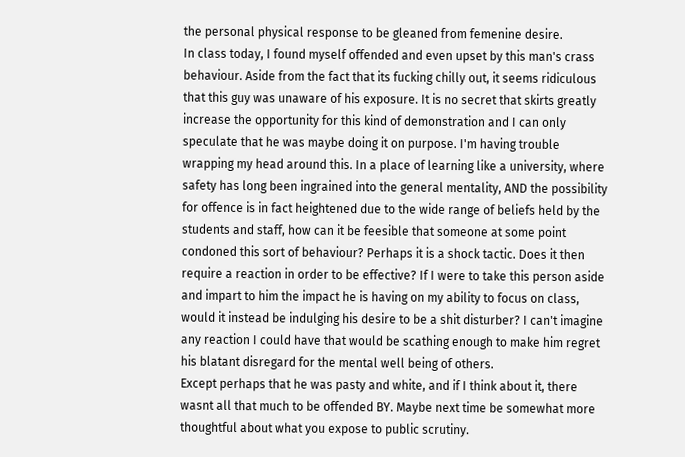the personal physical response to be gleaned from femenine desire.
In class today, I found myself offended and even upset by this man's crass behaviour. Aside from the fact that its fucking chilly out, it seems ridiculous that this guy was unaware of his exposure. It is no secret that skirts greatly increase the opportunity for this kind of demonstration and I can only speculate that he was maybe doing it on purpose. I'm having trouble wrapping my head around this. In a place of learning like a university, where safety has long been ingrained into the general mentality, AND the possibility for offence is in fact heightened due to the wide range of beliefs held by the students and staff, how can it be feesible that someone at some point condoned this sort of behaviour? Perhaps it is a shock tactic. Does it then require a reaction in order to be effective? If I were to take this person aside and impart to him the impact he is having on my ability to focus on class, would it instead be indulging his desire to be a shit disturber? I can't imagine any reaction I could have that would be scathing enough to make him regret his blatant disregard for the mental well being of others.
Except perhaps that he was pasty and white, and if I think about it, there wasnt all that much to be offended BY. Maybe next time be somewhat more thoughtful about what you expose to public scrutiny.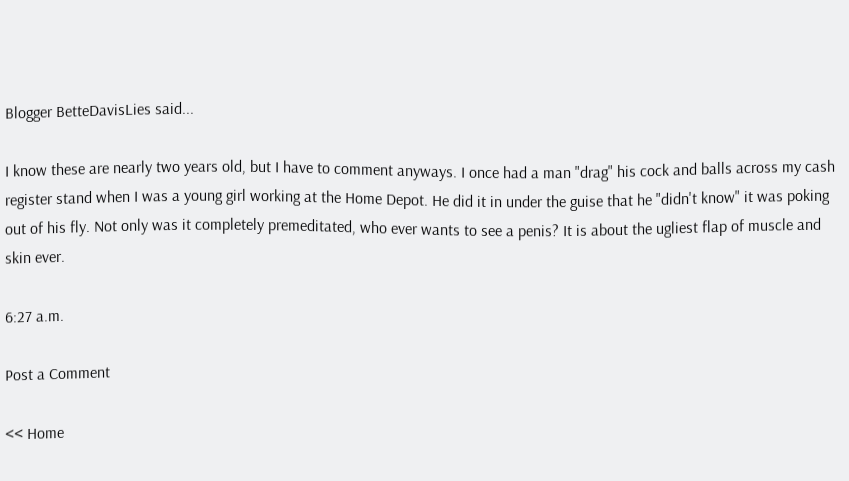Blogger BetteDavisLies said...

I know these are nearly two years old, but I have to comment anyways. I once had a man "drag" his cock and balls across my cash register stand when I was a young girl working at the Home Depot. He did it in under the guise that he "didn't know" it was poking out of his fly. Not only was it completely premeditated, who ever wants to see a penis? It is about the ugliest flap of muscle and skin ever.

6:27 a.m.

Post a Comment

<< Home